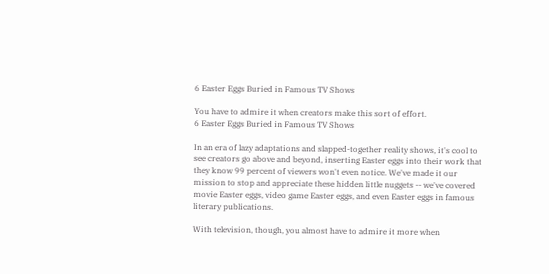6 Easter Eggs Buried in Famous TV Shows

You have to admire it when creators make this sort of effort.
6 Easter Eggs Buried in Famous TV Shows

In an era of lazy adaptations and slapped-together reality shows, it's cool to see creators go above and beyond, inserting Easter eggs into their work that they know 99 percent of viewers won't even notice. We've made it our mission to stop and appreciate these hidden little nuggets -- we've covered movie Easter eggs, video game Easter eggs, and even Easter eggs in famous literary publications.

With television, though, you almost have to admire it more when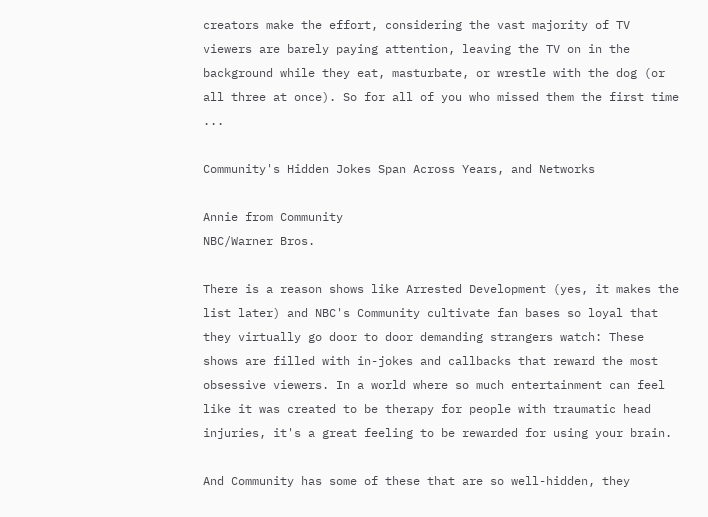creators make the effort, considering the vast majority of TV viewers are barely paying attention, leaving the TV on in the background while they eat, masturbate, or wrestle with the dog (or all three at once). So for all of you who missed them the first time ...

Community's Hidden Jokes Span Across Years, and Networks

Annie from Community
NBC/Warner Bros.

There is a reason shows like Arrested Development (yes, it makes the list later) and NBC's Community cultivate fan bases so loyal that they virtually go door to door demanding strangers watch: These shows are filled with in-jokes and callbacks that reward the most obsessive viewers. In a world where so much entertainment can feel like it was created to be therapy for people with traumatic head injuries, it's a great feeling to be rewarded for using your brain.

And Community has some of these that are so well-hidden, they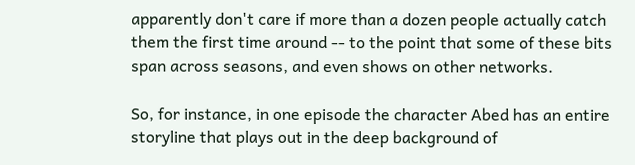apparently don't care if more than a dozen people actually catch them the first time around -- to the point that some of these bits span across seasons, and even shows on other networks.

So, for instance, in one episode the character Abed has an entire storyline that plays out in the deep background of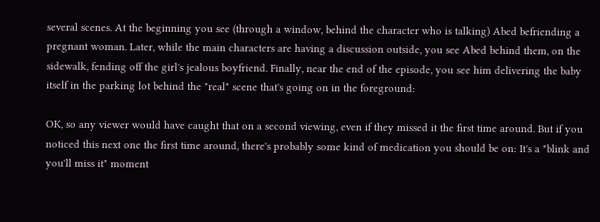several scenes. At the beginning you see (through a window, behind the character who is talking) Abed befriending a pregnant woman. Later, while the main characters are having a discussion outside, you see Abed behind them, on the sidewalk, fending off the girl's jealous boyfriend. Finally, near the end of the episode, you see him delivering the baby itself in the parking lot behind the "real" scene that's going on in the foreground:

OK, so any viewer would have caught that on a second viewing, even if they missed it the first time around. But if you noticed this next one the first time around, there's probably some kind of medication you should be on: It's a "blink and you'll miss it" moment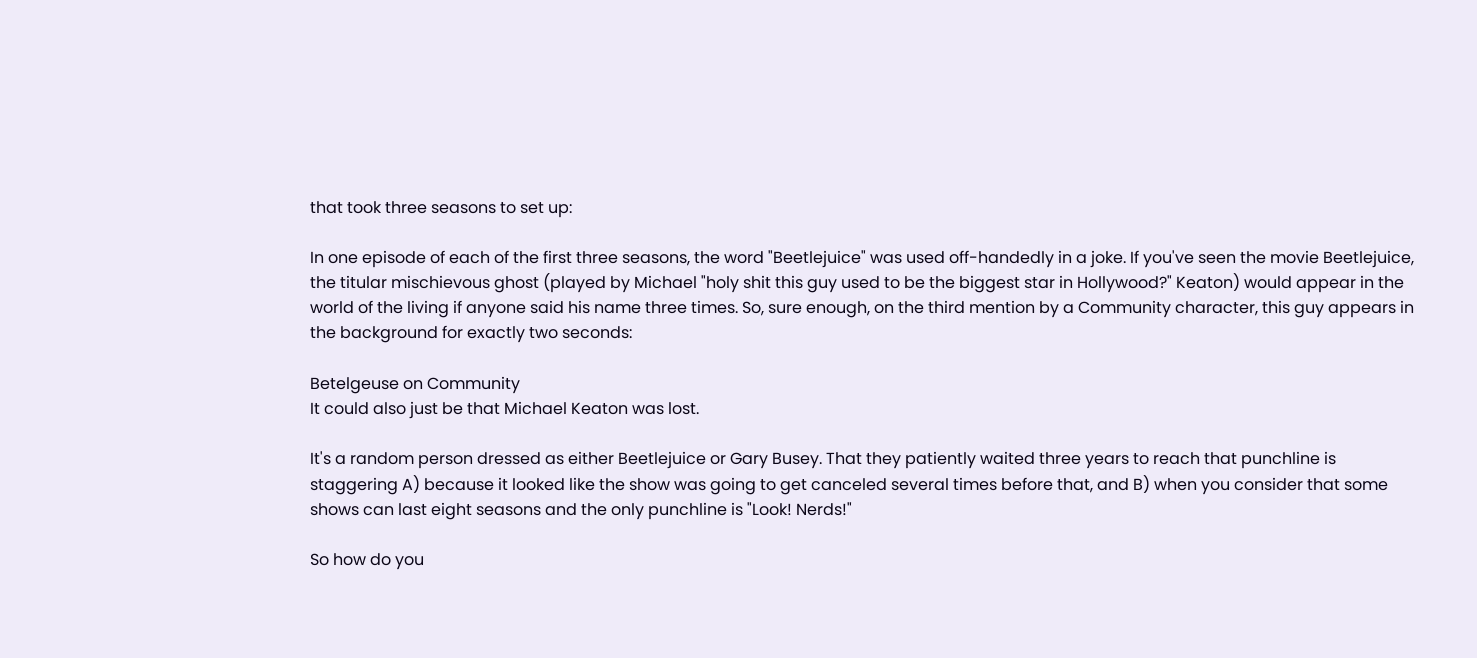that took three seasons to set up:

In one episode of each of the first three seasons, the word "Beetlejuice" was used off-handedly in a joke. If you've seen the movie Beetlejuice, the titular mischievous ghost (played by Michael "holy shit this guy used to be the biggest star in Hollywood?" Keaton) would appear in the world of the living if anyone said his name three times. So, sure enough, on the third mention by a Community character, this guy appears in the background for exactly two seconds:

Betelgeuse on Community
It could also just be that Michael Keaton was lost.

It's a random person dressed as either Beetlejuice or Gary Busey. That they patiently waited three years to reach that punchline is staggering A) because it looked like the show was going to get canceled several times before that, and B) when you consider that some shows can last eight seasons and the only punchline is "Look! Nerds!"

So how do you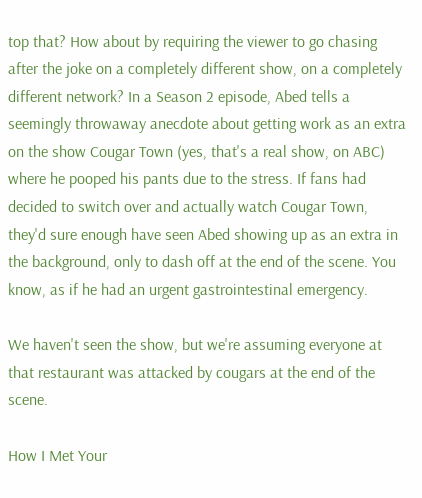top that? How about by requiring the viewer to go chasing after the joke on a completely different show, on a completely different network? In a Season 2 episode, Abed tells a seemingly throwaway anecdote about getting work as an extra on the show Cougar Town (yes, that's a real show, on ABC) where he pooped his pants due to the stress. If fans had decided to switch over and actually watch Cougar Town, they'd sure enough have seen Abed showing up as an extra in the background, only to dash off at the end of the scene. You know, as if he had an urgent gastrointestinal emergency.

We haven't seen the show, but we're assuming everyone at that restaurant was attacked by cougars at the end of the scene.

How I Met Your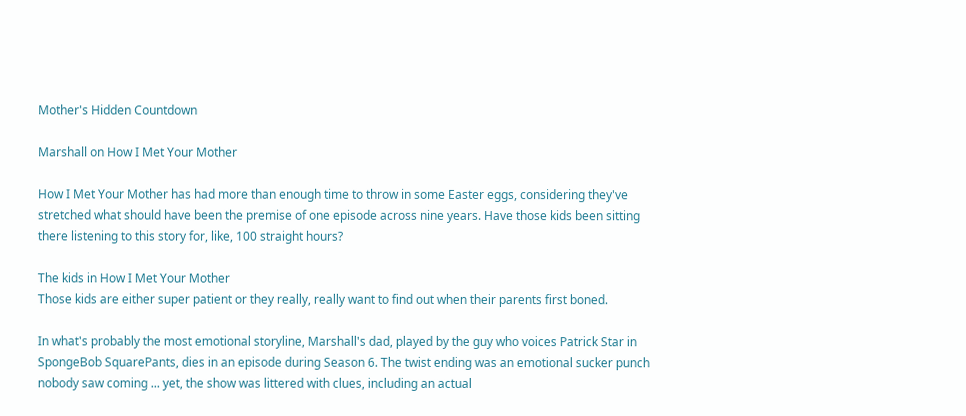Mother's Hidden Countdown

Marshall on How I Met Your Mother

How I Met Your Mother has had more than enough time to throw in some Easter eggs, considering they've stretched what should have been the premise of one episode across nine years. Have those kids been sitting there listening to this story for, like, 100 straight hours?

The kids in How I Met Your Mother
Those kids are either super patient or they really, really want to find out when their parents first boned.

In what's probably the most emotional storyline, Marshall's dad, played by the guy who voices Patrick Star in SpongeBob SquarePants, dies in an episode during Season 6. The twist ending was an emotional sucker punch nobody saw coming ... yet, the show was littered with clues, including an actual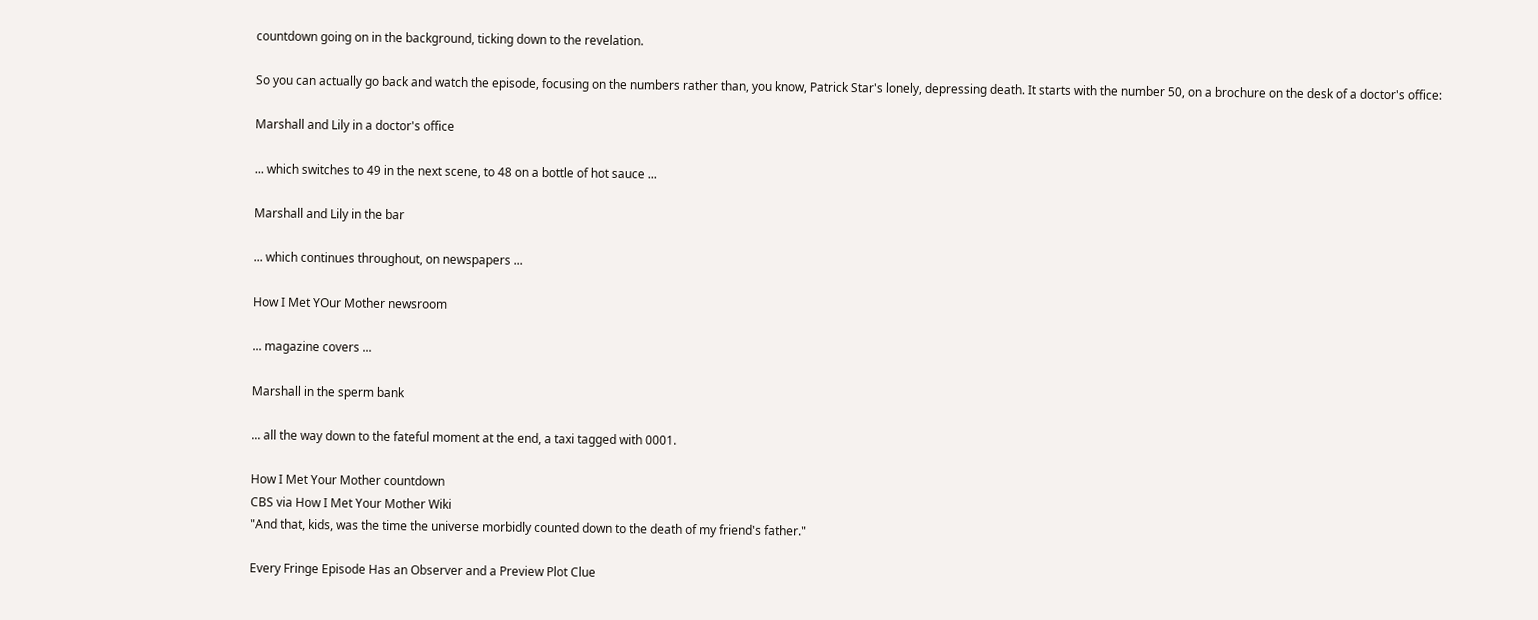countdown going on in the background, ticking down to the revelation.

So you can actually go back and watch the episode, focusing on the numbers rather than, you know, Patrick Star's lonely, depressing death. It starts with the number 50, on a brochure on the desk of a doctor's office:

Marshall and Lily in a doctor's office

... which switches to 49 in the next scene, to 48 on a bottle of hot sauce ...

Marshall and Lily in the bar

... which continues throughout, on newspapers ...

How I Met YOur Mother newsroom

... magazine covers ...

Marshall in the sperm bank

... all the way down to the fateful moment at the end, a taxi tagged with 0001.

How I Met Your Mother countdown
CBS via How I Met Your Mother Wiki
"And that, kids, was the time the universe morbidly counted down to the death of my friend's father."

Every Fringe Episode Has an Observer and a Preview Plot Clue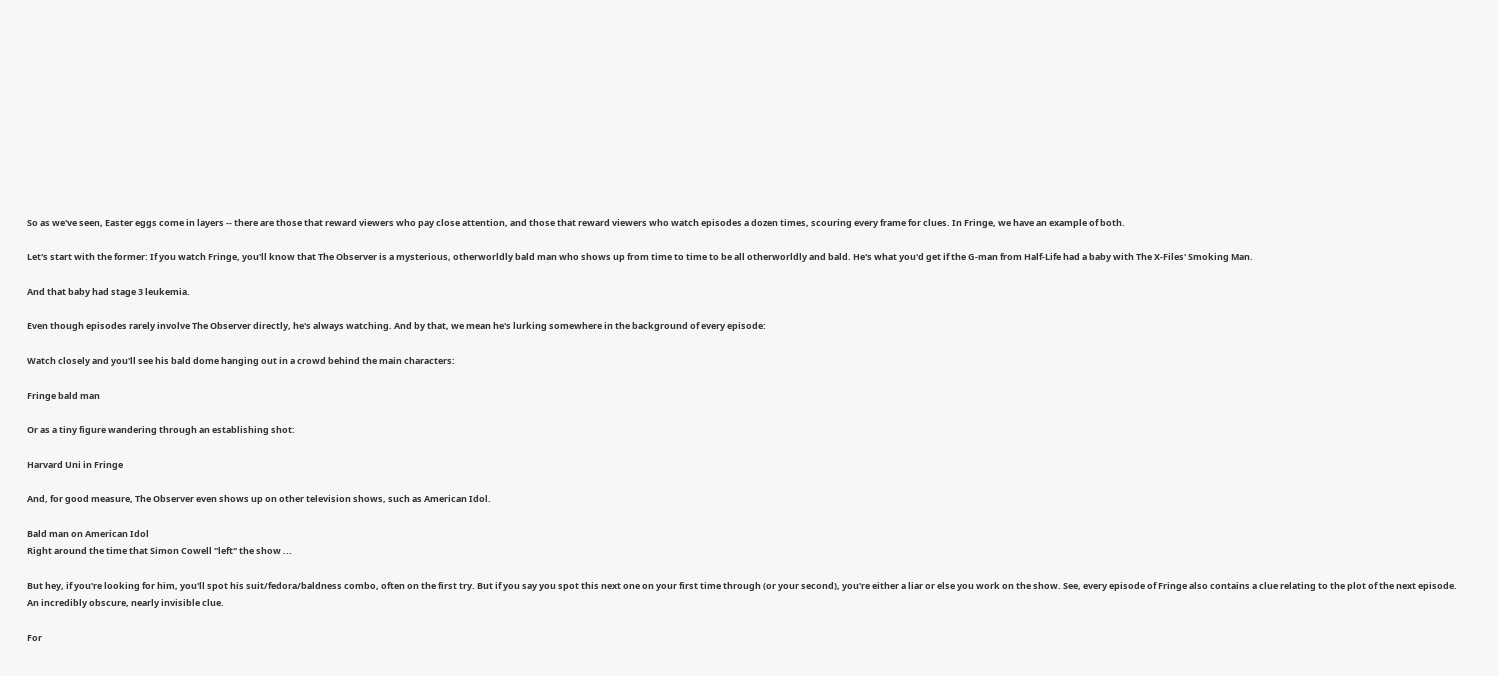So as we've seen, Easter eggs come in layers -- there are those that reward viewers who pay close attention, and those that reward viewers who watch episodes a dozen times, scouring every frame for clues. In Fringe, we have an example of both.

Let's start with the former: If you watch Fringe, you'll know that The Observer is a mysterious, otherworldly bald man who shows up from time to time to be all otherworldly and bald. He's what you'd get if the G-man from Half-Life had a baby with The X-Files' Smoking Man.

And that baby had stage 3 leukemia.

Even though episodes rarely involve The Observer directly, he's always watching. And by that, we mean he's lurking somewhere in the background of every episode:

Watch closely and you'll see his bald dome hanging out in a crowd behind the main characters:

Fringe bald man

Or as a tiny figure wandering through an establishing shot:

Harvard Uni in Fringe

And, for good measure, The Observer even shows up on other television shows, such as American Idol.

Bald man on American Idol
Right around the time that Simon Cowell "left" the show ...

But hey, if you're looking for him, you'll spot his suit/fedora/baldness combo, often on the first try. But if you say you spot this next one on your first time through (or your second), you're either a liar or else you work on the show. See, every episode of Fringe also contains a clue relating to the plot of the next episode. An incredibly obscure, nearly invisible clue.

For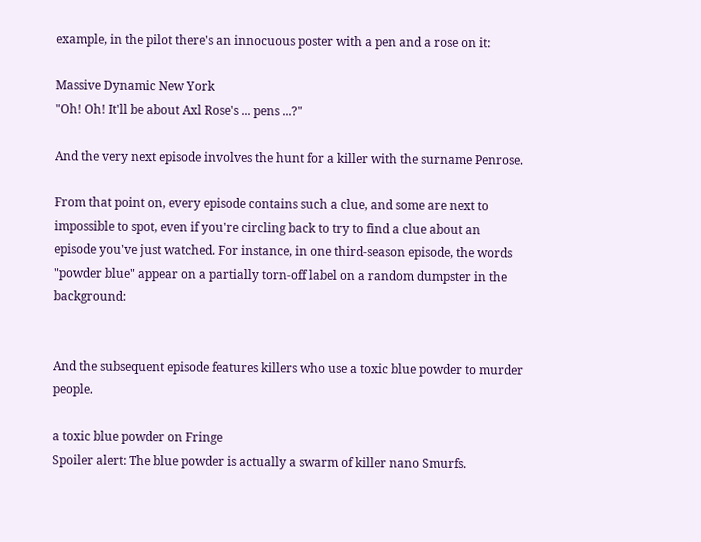example, in the pilot there's an innocuous poster with a pen and a rose on it:

Massive Dynamic New York
"Oh! Oh! It'll be about Axl Rose's ... pens ...?"

And the very next episode involves the hunt for a killer with the surname Penrose.

From that point on, every episode contains such a clue, and some are next to impossible to spot, even if you're circling back to try to find a clue about an episode you've just watched. For instance, in one third-season episode, the words "powder blue" appear on a partially torn-off label on a random dumpster in the background:


And the subsequent episode features killers who use a toxic blue powder to murder people.

a toxic blue powder on Fringe
Spoiler alert: The blue powder is actually a swarm of killer nano Smurfs.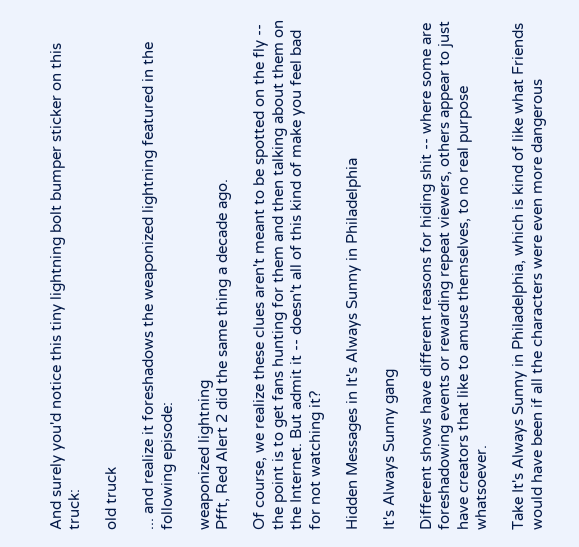And surely you'd notice this tiny lightning bolt bumper sticker on this truck:

old truck

... and realize it foreshadows the weaponized lightning featured in the following episode:

weaponized lightning
Pfft, Red Alert 2 did the same thing a decade ago.

Of course, we realize these clues aren't meant to be spotted on the fly -- the point is to get fans hunting for them and then talking about them on the Internet. But admit it -- doesn't all of this kind of make you feel bad for not watching it?

Hidden Messages in It's Always Sunny in Philadelphia

It's Always Sunny gang

Different shows have different reasons for hiding shit -- where some are foreshadowing events or rewarding repeat viewers, others appear to just have creators that like to amuse themselves, to no real purpose whatsoever.

Take It's Always Sunny in Philadelphia, which is kind of like what Friends would have been if all the characters were even more dangerous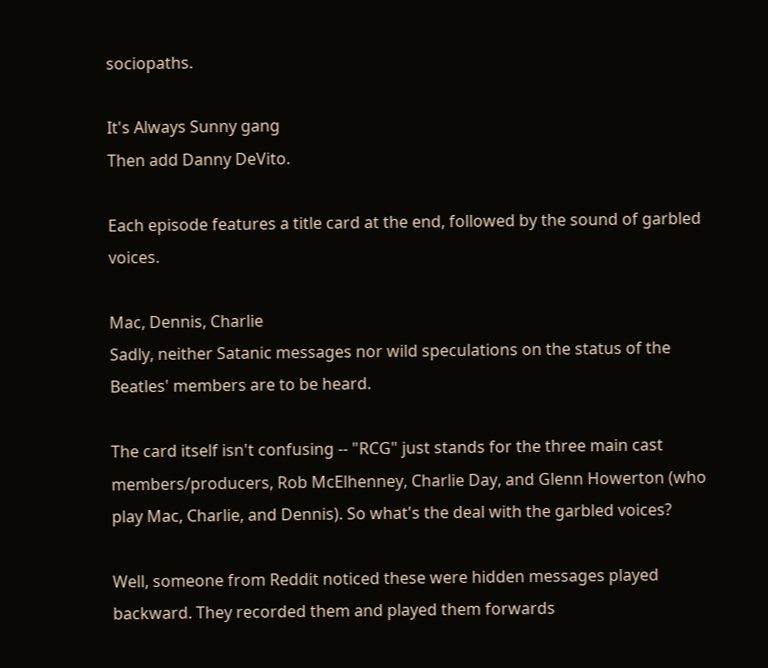sociopaths.

It's Always Sunny gang
Then add Danny DeVito.

Each episode features a title card at the end, followed by the sound of garbled voices.

Mac, Dennis, Charlie
Sadly, neither Satanic messages nor wild speculations on the status of the Beatles' members are to be heard.

The card itself isn't confusing -- "RCG" just stands for the three main cast members/producers, Rob McElhenney, Charlie Day, and Glenn Howerton (who play Mac, Charlie, and Dennis). So what's the deal with the garbled voices?

Well, someone from Reddit noticed these were hidden messages played backward. They recorded them and played them forwards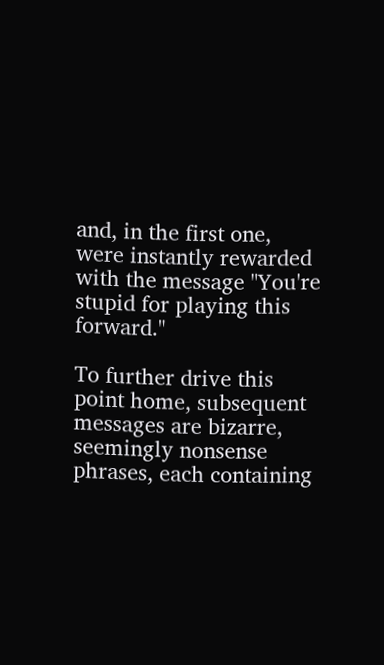and, in the first one, were instantly rewarded with the message "You're stupid for playing this forward."

To further drive this point home, subsequent messages are bizarre, seemingly nonsense phrases, each containing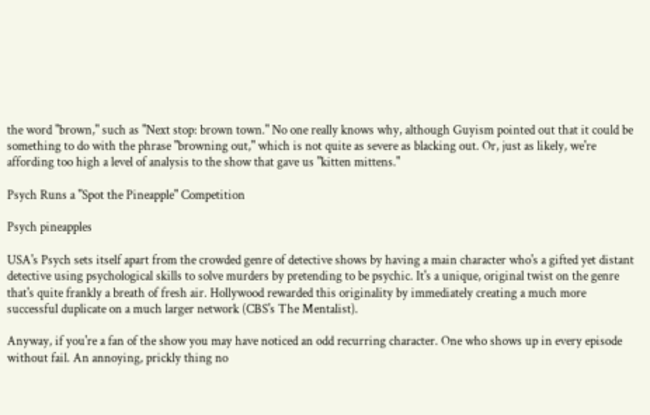the word "brown," such as "Next stop: brown town." No one really knows why, although Guyism pointed out that it could be something to do with the phrase "browning out," which is not quite as severe as blacking out. Or, just as likely, we're affording too high a level of analysis to the show that gave us "kitten mittens."

Psych Runs a "Spot the Pineapple" Competition

Psych pineapples

USA's Psych sets itself apart from the crowded genre of detective shows by having a main character who's a gifted yet distant detective using psychological skills to solve murders by pretending to be psychic. It's a unique, original twist on the genre that's quite frankly a breath of fresh air. Hollywood rewarded this originality by immediately creating a much more successful duplicate on a much larger network (CBS's The Mentalist).

Anyway, if you're a fan of the show you may have noticed an odd recurring character. One who shows up in every episode without fail. An annoying, prickly thing no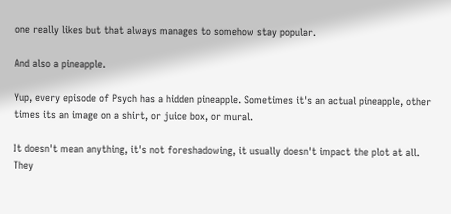one really likes but that always manages to somehow stay popular.

And also a pineapple.

Yup, every episode of Psych has a hidden pineapple. Sometimes it's an actual pineapple, other times its an image on a shirt, or juice box, or mural.

It doesn't mean anything, it's not foreshadowing, it usually doesn't impact the plot at all. They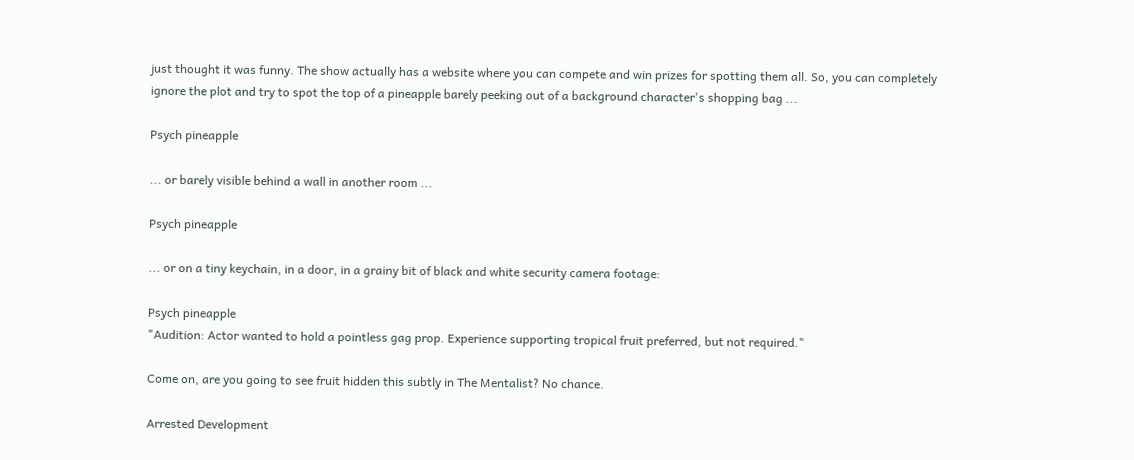just thought it was funny. The show actually has a website where you can compete and win prizes for spotting them all. So, you can completely ignore the plot and try to spot the top of a pineapple barely peeking out of a background character's shopping bag ...

Psych pineapple

... or barely visible behind a wall in another room ...

Psych pineapple

... or on a tiny keychain, in a door, in a grainy bit of black and white security camera footage:

Psych pineapple
"Audition: Actor wanted to hold a pointless gag prop. Experience supporting tropical fruit preferred, but not required."

Come on, are you going to see fruit hidden this subtly in The Mentalist? No chance.

Arrested Development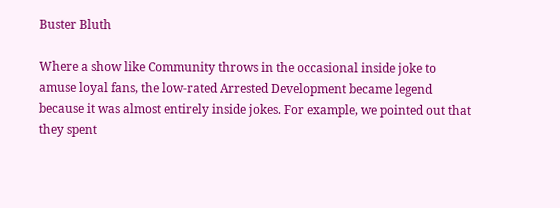Buster Bluth

Where a show like Community throws in the occasional inside joke to amuse loyal fans, the low-rated Arrested Development became legend because it was almost entirely inside jokes. For example, we pointed out that they spent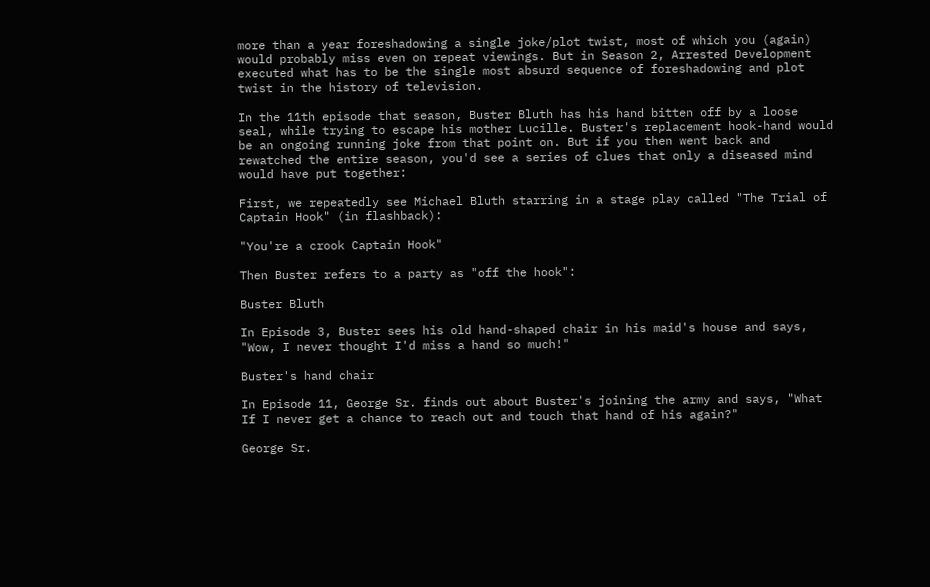more than a year foreshadowing a single joke/plot twist, most of which you (again) would probably miss even on repeat viewings. But in Season 2, Arrested Development executed what has to be the single most absurd sequence of foreshadowing and plot twist in the history of television.

In the 11th episode that season, Buster Bluth has his hand bitten off by a loose seal, while trying to escape his mother Lucille. Buster's replacement hook-hand would be an ongoing running joke from that point on. But if you then went back and rewatched the entire season, you'd see a series of clues that only a diseased mind would have put together:

First, we repeatedly see Michael Bluth starring in a stage play called "The Trial of Captain Hook" (in flashback):

"You're a crook Captain Hook"

Then Buster refers to a party as "off the hook":

Buster Bluth

In Episode 3, Buster sees his old hand-shaped chair in his maid's house and says, "Wow, I never thought I'd miss a hand so much!"

Buster's hand chair

In Episode 11, George Sr. finds out about Buster's joining the army and says, "What If I never get a chance to reach out and touch that hand of his again?"

George Sr.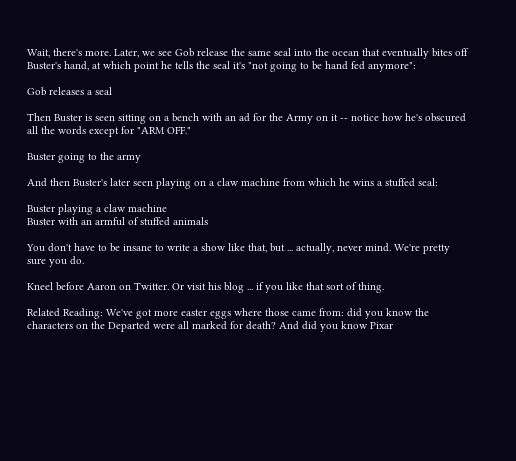Wait, there's more. Later, we see Gob release the same seal into the ocean that eventually bites off Buster's hand, at which point he tells the seal it's "not going to be hand fed anymore":

Gob releases a seal

Then Buster is seen sitting on a bench with an ad for the Army on it -- notice how he's obscured all the words except for "ARM OFF."

Buster going to the army

And then Buster's later seen playing on a claw machine from which he wins a stuffed seal:

Buster playing a claw machine
Buster with an armful of stuffed animals

You don't have to be insane to write a show like that, but ... actually, never mind. We're pretty sure you do.

Kneel before Aaron on Twitter. Or visit his blog ... if you like that sort of thing.

Related Reading: We've got more easter eggs where those came from: did you know the characters on the Departed were all marked for death? And did you know Pixar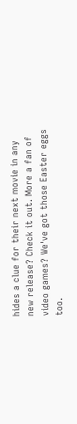hides a clue for their next movie in any new release? Check it out. More a fan of video games? We've got those Easter eggs too.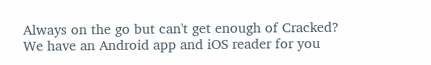Always on the go but can't get enough of Cracked? We have an Android app and iOS reader for you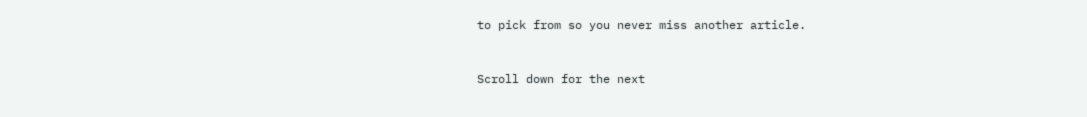to pick from so you never miss another article.


Scroll down for the next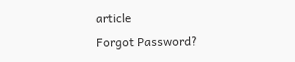article
Forgot Password?